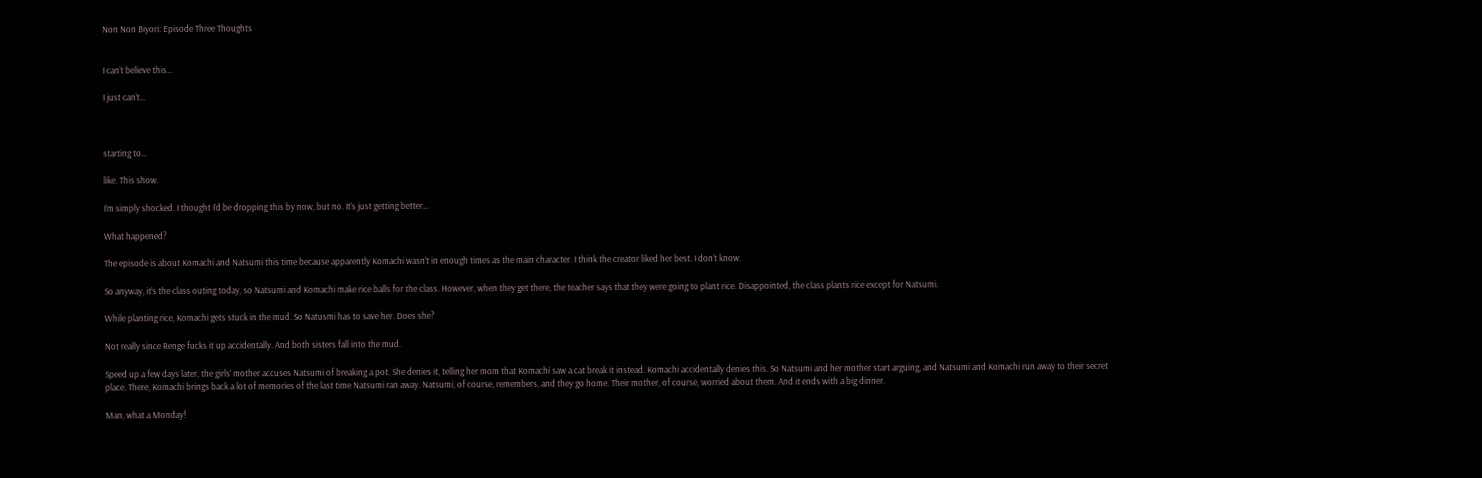Non Non Biyori: Episode Three Thoughts


I can’t believe this…

I just can’t…



starting to…

like. This show.

I’m simply shocked. I thought I’d be dropping this by now, but no. It’s just getting better…

What happened?

The episode is about Komachi and Natsumi this time because apparently Komachi wasn’t in enough times as the main character. I think the creator liked her best. I don’t know.

So anyway, it’s the class outing today, so Natsumi and Komachi make rice balls for the class. However, when they get there, the teacher says that they were going to plant rice. Disappointed, the class plants rice except for Natsumi.

While planting rice, Komachi gets stuck in the mud. So Natusmi has to save her. Does she?

Not really since Renge fucks it up accidentally. And both sisters fall into the mud.

Speed up a few days later, the girls’ mother accuses Natsumi of breaking a pot. She denies it, telling her mom that Komachi saw a cat break it instead. Komachi accidentally denies this. So Natsumi and her mother start arguing, and Natsumi and Komachi run away to their secret place. There, Komachi brings back a lot of memories of the last time Natsumi ran away. Natsumi, of course, remembers, and they go home. Their mother, of course, worried about them. And it ends with a big dinner.

Man, what a Monday!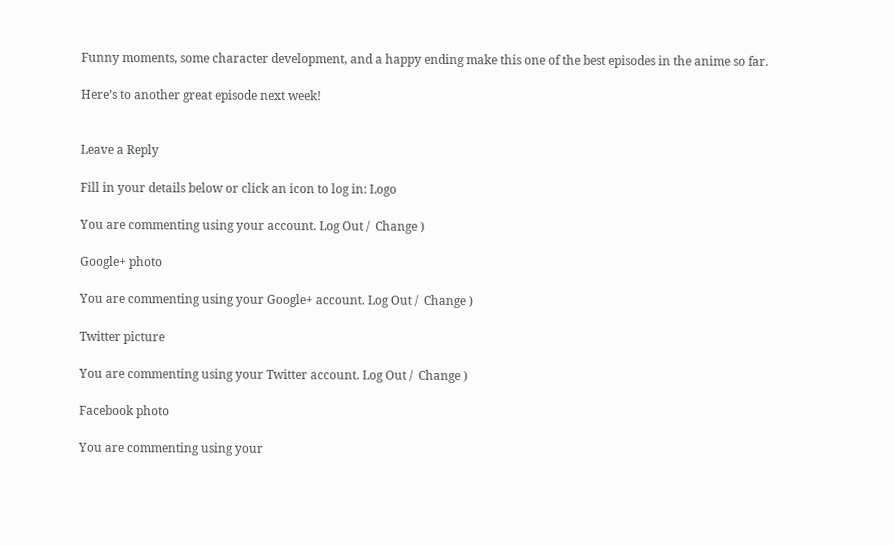Funny moments, some character development, and a happy ending make this one of the best episodes in the anime so far.

Here’s to another great episode next week!


Leave a Reply

Fill in your details below or click an icon to log in: Logo

You are commenting using your account. Log Out /  Change )

Google+ photo

You are commenting using your Google+ account. Log Out /  Change )

Twitter picture

You are commenting using your Twitter account. Log Out /  Change )

Facebook photo

You are commenting using your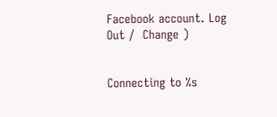Facebook account. Log Out /  Change )


Connecting to %s